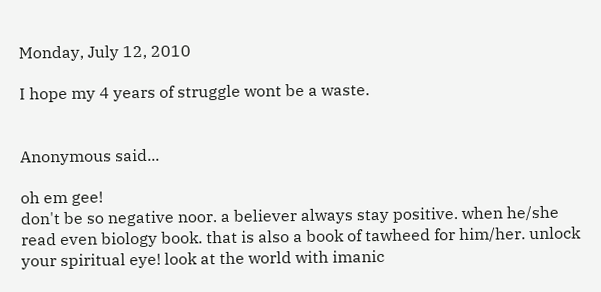Monday, July 12, 2010

I hope my 4 years of struggle wont be a waste.


Anonymous said...

oh em gee!
don't be so negative noor. a believer always stay positive. when he/she read even biology book. that is also a book of tawheed for him/her. unlock your spiritual eye! look at the world with imanic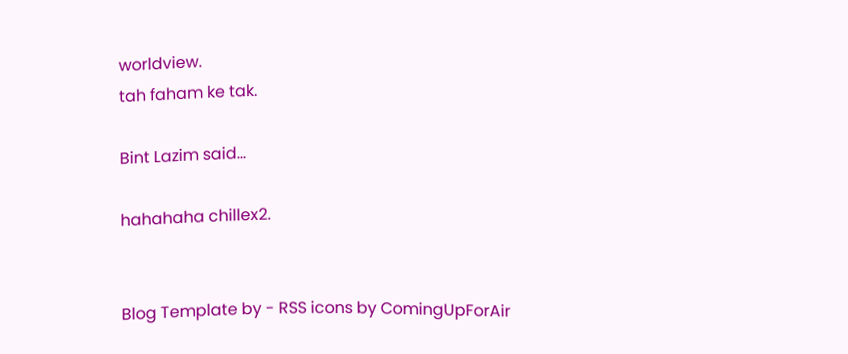worldview.
tah faham ke tak.

Bint Lazim said...

hahahaha chillex2.


Blog Template by - RSS icons by ComingUpForAir